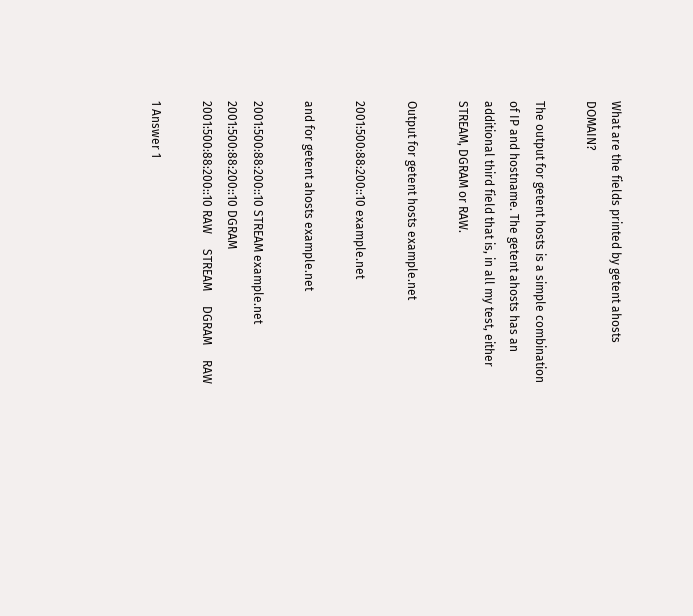What are the fields printed by getent ahosts DOMAIN?

The output for getent hosts is a simple combination of IP and hostname. The getent ahosts has an additional third field that is, in all my test, either STREAM, DGRAM or RAW.

Output for getent hosts example.net

2001:500:88:200::10 example.net

and for getent ahosts example.net

2001:500:88:200::10 STREAM example.net
2001:500:88:200::10 DGRAM
2001:500:88:200::10 RAW     STREAM     DGRAM     RAW

1 Answer 1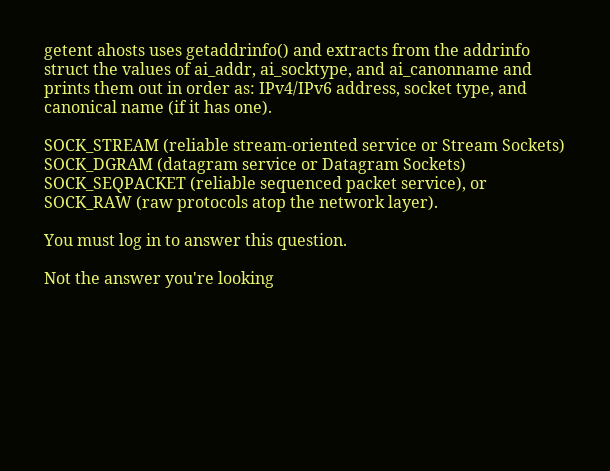getent ahosts uses getaddrinfo() and extracts from the addrinfo struct the values of ai_addr, ai_socktype, and ai_canonname and prints them out in order as: IPv4/IPv6 address, socket type, and canonical name (if it has one).

SOCK_STREAM (reliable stream-oriented service or Stream Sockets)
SOCK_DGRAM (datagram service or Datagram Sockets)
SOCK_SEQPACKET (reliable sequenced packet service), or
SOCK_RAW (raw protocols atop the network layer).

You must log in to answer this question.

Not the answer you're looking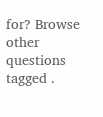for? Browse other questions tagged .